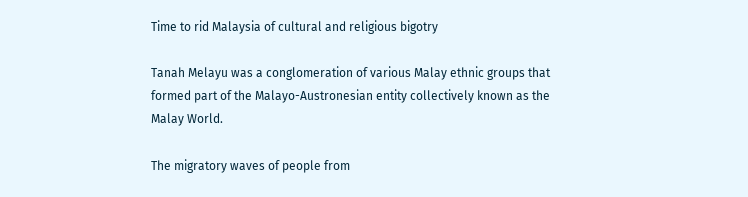Time to rid Malaysia of cultural and religious bigotry

Tanah Melayu was a conglomeration of various Malay ethnic groups that formed part of the Malayo-Austronesian entity collectively known as the Malay World.

The migratory waves of people from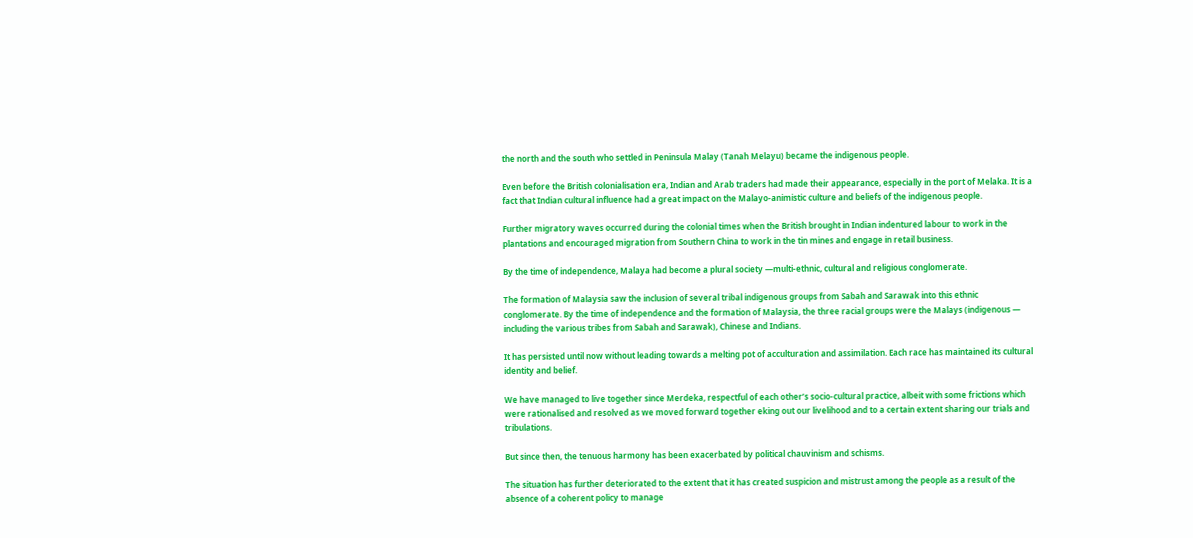the north and the south who settled in Peninsula Malay (Tanah Melayu) became the indigenous people.

Even before the British colonialisation era, Indian and Arab traders had made their appearance, especially in the port of Melaka. It is a fact that Indian cultural influence had a great impact on the Malayo-animistic culture and beliefs of the indigenous people.

Further migratory waves occurred during the colonial times when the British brought in Indian indentured labour to work in the plantations and encouraged migration from Southern China to work in the tin mines and engage in retail business.

By the time of independence, Malaya had become a plural society —multi-ethnic, cultural and religious conglomerate.

The formation of Malaysia saw the inclusion of several tribal indigenous groups from Sabah and Sarawak into this ethnic conglomerate. By the time of independence and the formation of Malaysia, the three racial groups were the Malays (indigenous — including the various tribes from Sabah and Sarawak), Chinese and Indians.

It has persisted until now without leading towards a melting pot of acculturation and assimilation. Each race has maintained its cultural identity and belief.

We have managed to live together since Merdeka, respectful of each other’s socio-cultural practice, albeit with some frictions which were rationalised and resolved as we moved forward together eking out our livelihood and to a certain extent sharing our trials and tribulations.

But since then, the tenuous harmony has been exacerbated by political chauvinism and schisms.

The situation has further deteriorated to the extent that it has created suspicion and mistrust among the people as a result of the absence of a coherent policy to manage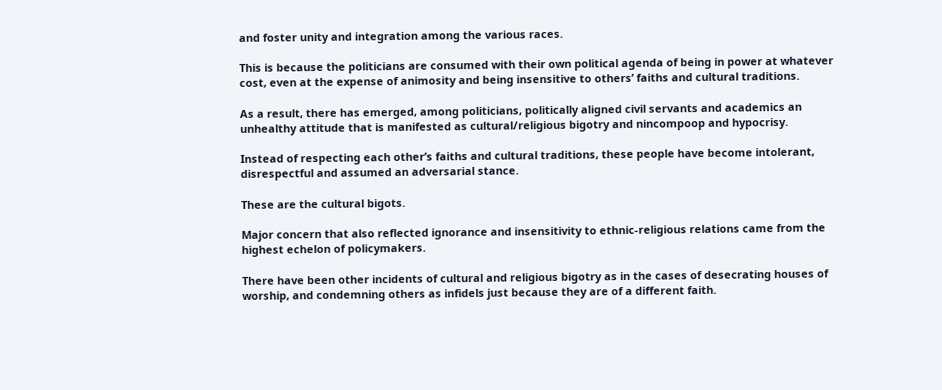and foster unity and integration among the various races.

This is because the politicians are consumed with their own political agenda of being in power at whatever cost, even at the expense of animosity and being insensitive to others’ faiths and cultural traditions.

As a result, there has emerged, among politicians, politically aligned civil servants and academics an unhealthy attitude that is manifested as cultural/religious bigotry and nincompoop and hypocrisy.

Instead of respecting each other’s faiths and cultural traditions, these people have become intolerant, disrespectful and assumed an adversarial stance.

These are the cultural bigots.

Major concern that also reflected ignorance and insensitivity to ethnic-religious relations came from the highest echelon of policymakers.

There have been other incidents of cultural and religious bigotry as in the cases of desecrating houses of worship, and condemning others as infidels just because they are of a different faith.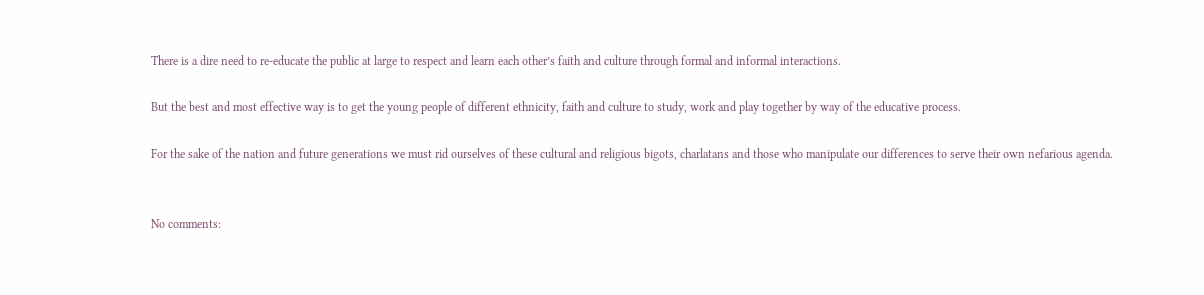There is a dire need to re-educate the public at large to respect and learn each other’s faith and culture through formal and informal interactions.

But the best and most effective way is to get the young people of different ethnicity, faith and culture to study, work and play together by way of the educative process.

For the sake of the nation and future generations we must rid ourselves of these cultural and religious bigots, charlatans and those who manipulate our differences to serve their own nefarious agenda.


No comments: